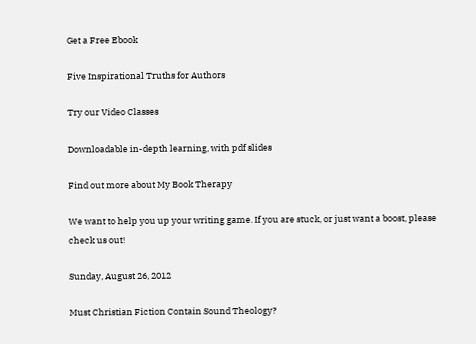Get a Free Ebook

Five Inspirational Truths for Authors

Try our Video Classes

Downloadable in-depth learning, with pdf slides

Find out more about My Book Therapy

We want to help you up your writing game. If you are stuck, or just want a boost, please check us out!

Sunday, August 26, 2012

Must Christian Fiction Contain Sound Theology?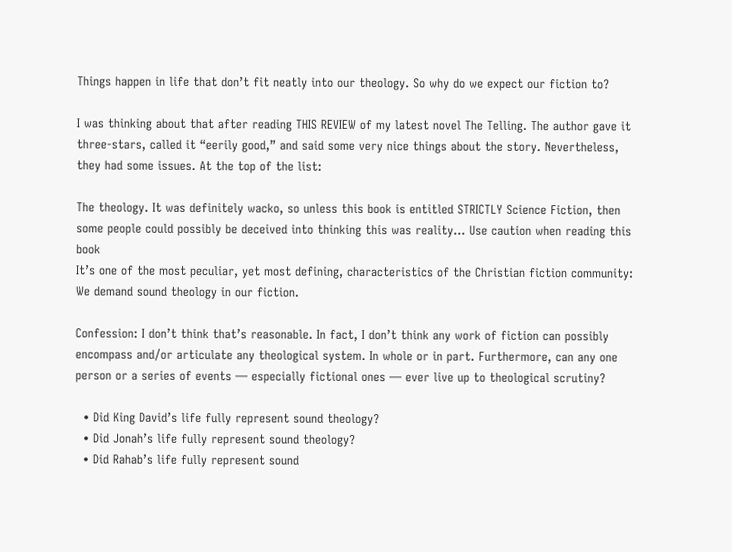Things happen in life that don’t fit neatly into our theology. So why do we expect our fiction to?

I was thinking about that after reading THIS REVIEW of my latest novel The Telling. The author gave it three-stars, called it “eerily good,” and said some very nice things about the story. Nevertheless, they had some issues. At the top of the list:

The theology. It was definitely wacko, so unless this book is entitled STRICTLY Science Fiction, then some people could possibly be deceived into thinking this was reality… Use caution when reading this book
It’s one of the most peculiar, yet most defining, characteristics of the Christian fiction community: We demand sound theology in our fiction.

Confession: I don’t think that’s reasonable. In fact, I don’t think any work of fiction can possibly encompass and/or articulate any theological system. In whole or in part. Furthermore, can any one person or a series of events — especially fictional ones — ever live up to theological scrutiny?

  • Did King David’s life fully represent sound theology?
  • Did Jonah’s life fully represent sound theology?
  • Did Rahab’s life fully represent sound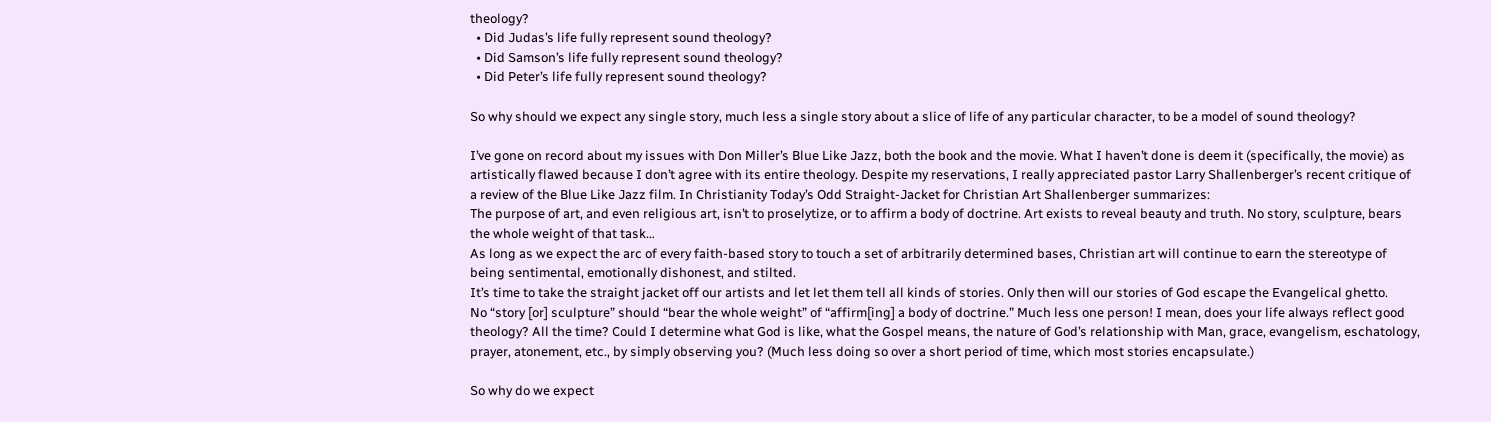theology?
  • Did Judas’s life fully represent sound theology?
  • Did Samson’s life fully represent sound theology?
  • Did Peter’s life fully represent sound theology?

So why should we expect any single story, much less a single story about a slice of life of any particular character, to be a model of sound theology?

I’ve gone on record about my issues with Don Miller’s Blue Like Jazz, both the book and the movie. What I haven’t done is deem it (specifically, the movie) as artistically flawed because I don’t agree with its entire theology. Despite my reservations, I really appreciated pastor Larry Shallenberger’s recent critique of a review of the Blue Like Jazz film. In Christianity Today’s Odd Straight-Jacket for Christian Art Shallenberger summarizes:
The purpose of art, and even religious art, isn’t to proselytize, or to affirm a body of doctrine. Art exists to reveal beauty and truth. No story, sculpture, bears the whole weight of that task…
As long as we expect the arc of every faith-based story to touch a set of arbitrarily determined bases, Christian art will continue to earn the stereotype of being sentimental, emotionally dishonest, and stilted.
It’s time to take the straight jacket off our artists and let let them tell all kinds of stories. Only then will our stories of God escape the Evangelical ghetto.
No “story [or] sculpture” should “bear the whole weight” of “affirm[ing] a body of doctrine.” Much less one person! I mean, does your life always reflect good theology? All the time? Could I determine what God is like, what the Gospel means, the nature of God’s relationship with Man, grace, evangelism, eschatology, prayer, atonement, etc., by simply observing you? (Much less doing so over a short period of time, which most stories encapsulate.)

So why do we expect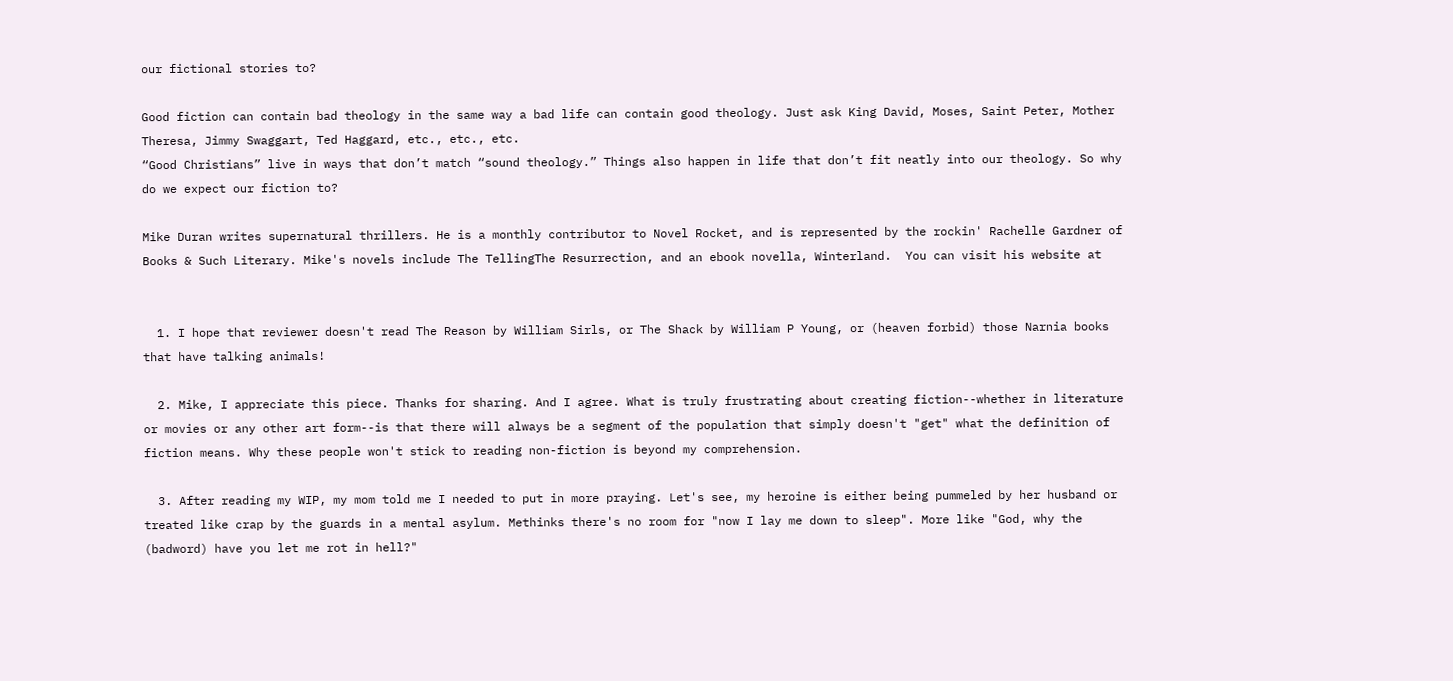our fictional stories to?

Good fiction can contain bad theology in the same way a bad life can contain good theology. Just ask King David, Moses, Saint Peter, Mother Theresa, Jimmy Swaggart, Ted Haggard, etc., etc., etc.
“Good Christians” live in ways that don’t match “sound theology.” Things also happen in life that don’t fit neatly into our theology. So why do we expect our fiction to?

Mike Duran writes supernatural thrillers. He is a monthly contributor to Novel Rocket, and is represented by the rockin' Rachelle Gardner of Books & Such Literary. Mike's novels include The TellingThe Resurrection, and an ebook novella, Winterland.  You can visit his website at


  1. I hope that reviewer doesn't read The Reason by William Sirls, or The Shack by William P Young, or (heaven forbid) those Narnia books that have talking animals!

  2. Mike, I appreciate this piece. Thanks for sharing. And I agree. What is truly frustrating about creating fiction--whether in literature or movies or any other art form--is that there will always be a segment of the population that simply doesn't "get" what the definition of fiction means. Why these people won't stick to reading non-fiction is beyond my comprehension.

  3. After reading my WIP, my mom told me I needed to put in more praying. Let's see, my heroine is either being pummeled by her husband or treated like crap by the guards in a mental asylum. Methinks there's no room for "now I lay me down to sleep". More like "God, why the (badword) have you let me rot in hell?"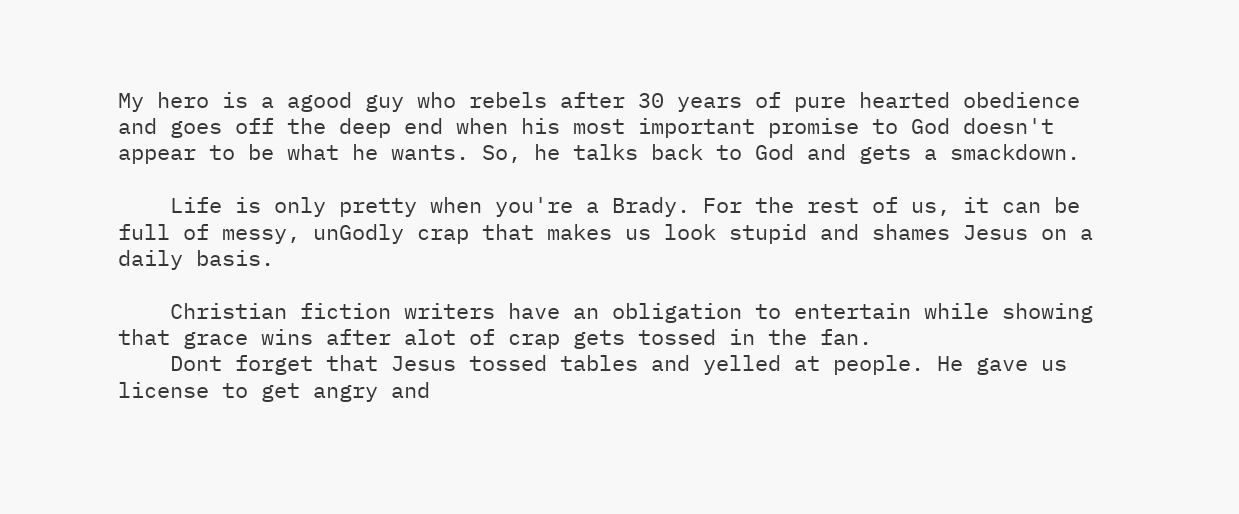My hero is a agood guy who rebels after 30 years of pure hearted obedience and goes off the deep end when his most important promise to God doesn't appear to be what he wants. So, he talks back to God and gets a smackdown.

    Life is only pretty when you're a Brady. For the rest of us, it can be full of messy, unGodly crap that makes us look stupid and shames Jesus on a daily basis.

    Christian fiction writers have an obligation to entertain while showing that grace wins after alot of crap gets tossed in the fan.
    Dont forget that Jesus tossed tables and yelled at people. He gave us license to get angry and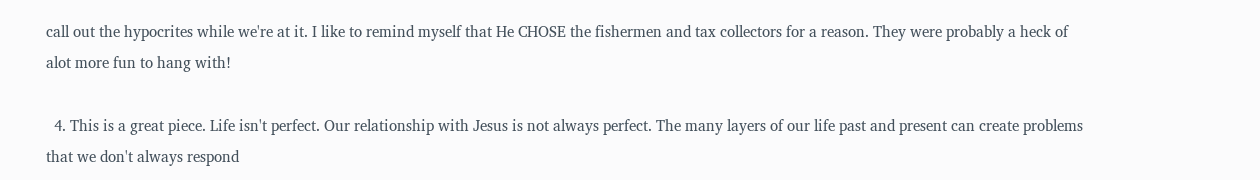call out the hypocrites while we're at it. I like to remind myself that He CHOSE the fishermen and tax collectors for a reason. They were probably a heck of alot more fun to hang with!

  4. This is a great piece. Life isn't perfect. Our relationship with Jesus is not always perfect. The many layers of our life past and present can create problems that we don't always respond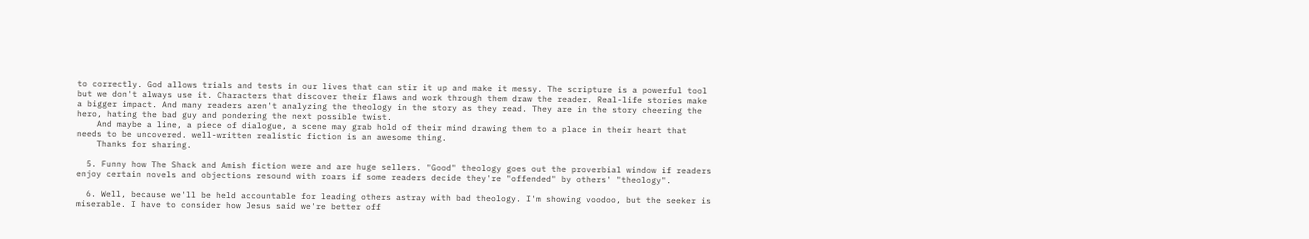to correctly. God allows trials and tests in our lives that can stir it up and make it messy. The scripture is a powerful tool but we don't always use it. Characters that discover their flaws and work through them draw the reader. Real-life stories make a bigger impact. And many readers aren't analyzing the theology in the story as they read. They are in the story cheering the hero, hating the bad guy and pondering the next possible twist.
    And maybe a line, a piece of dialogue, a scene may grab hold of their mind drawing them to a place in their heart that needs to be uncovered. well-written realistic fiction is an awesome thing.
    Thanks for sharing.

  5. Funny how The Shack and Amish fiction were and are huge sellers. "Good" theology goes out the proverbial window if readers enjoy certain novels and objections resound with roars if some readers decide they're "offended" by others' "theology".

  6. Well, because we'll be held accountable for leading others astray with bad theology. I'm showing voodoo, but the seeker is miserable. I have to consider how Jesus said we're better off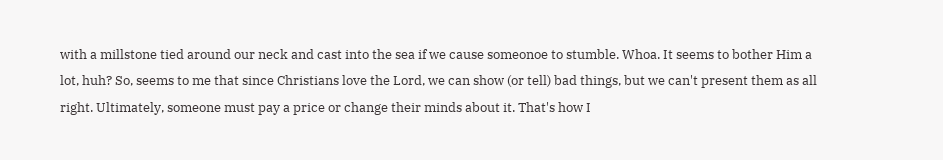with a millstone tied around our neck and cast into the sea if we cause someonoe to stumble. Whoa. It seems to bother Him a lot, huh? So, seems to me that since Christians love the Lord, we can show (or tell) bad things, but we can't present them as all right. Ultimately, someone must pay a price or change their minds about it. That's how I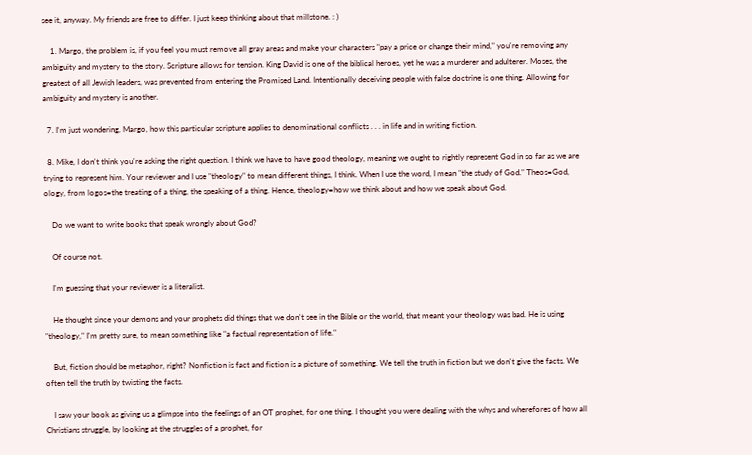see it, anyway. My friends are free to differ. I just keep thinking about that millstone. : )

    1. Margo, the problem is, if you feel you must remove all gray areas and make your characters "pay a price or change their mind," you're removing any ambiguity and mystery to the story. Scripture allows for tension. King David is one of the biblical heroes, yet he was a murderer and adulterer. Moses, the greatest of all Jewish leaders, was prevented from entering the Promised Land. Intentionally deceiving people with false doctrine is one thing. Allowing for ambiguity and mystery is another.

  7. I'm just wondering, Margo, how this particular scripture applies to denominational conflicts . . . in life and in writing fiction.

  8. Mike, I don't think you're asking the right question. I think we have to have good theology, meaning we ought to rightly represent God in so far as we are trying to represent him. Your reviewer and I use "theology" to mean different things, I think. When I use the word, I mean "the study of God." Theos=God, ology, from logos=the treating of a thing, the speaking of a thing. Hence, theology=how we think about and how we speak about God.

    Do we want to write books that speak wrongly about God?

    Of course not.

    I'm guessing that your reviewer is a literalist.

    He thought since your demons and your prophets did things that we don't see in the Bible or the world, that meant your theology was bad. He is using "theology," I'm pretty sure, to mean something like "a factual representation of life."

    But, fiction should be metaphor, right? Nonfiction is fact and fiction is a picture of something. We tell the truth in fiction but we don't give the facts. We often tell the truth by twisting the facts.

    I saw your book as giving us a glimpse into the feelings of an OT prophet, for one thing. I thought you were dealing with the whys and wherefores of how all Christians struggle, by looking at the struggles of a prophet, for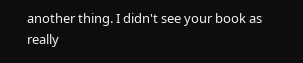another thing. I didn't see your book as really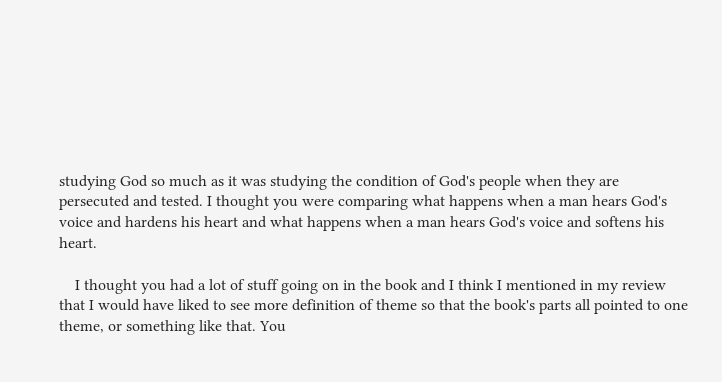studying God so much as it was studying the condition of God's people when they are persecuted and tested. I thought you were comparing what happens when a man hears God's voice and hardens his heart and what happens when a man hears God's voice and softens his heart.

    I thought you had a lot of stuff going on in the book and I think I mentioned in my review that I would have liked to see more definition of theme so that the book's parts all pointed to one theme, or something like that. You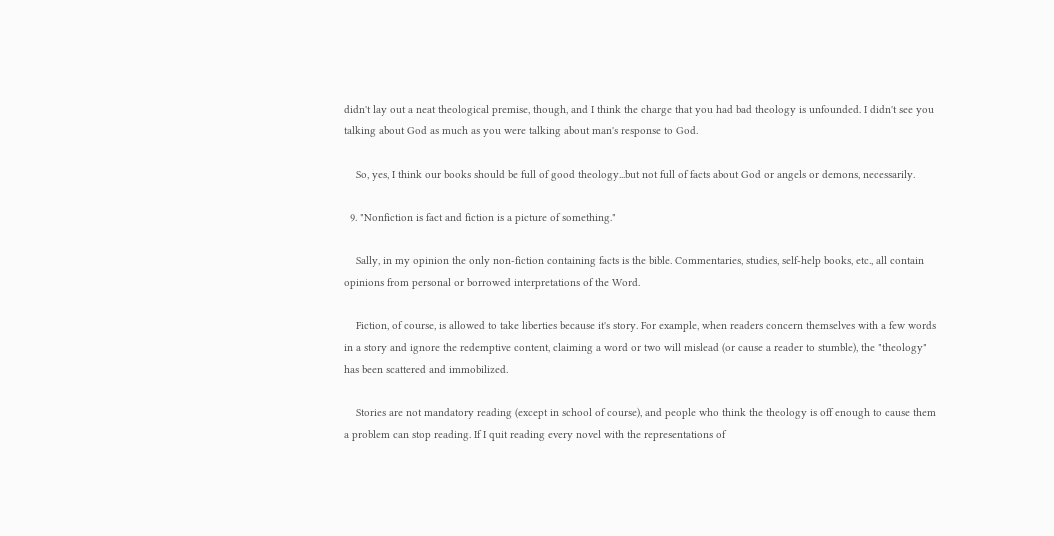didn't lay out a neat theological premise, though, and I think the charge that you had bad theology is unfounded. I didn't see you talking about God as much as you were talking about man's response to God.

    So, yes, I think our books should be full of good theology...but not full of facts about God or angels or demons, necessarily.

  9. "Nonfiction is fact and fiction is a picture of something."

    Sally, in my opinion the only non-fiction containing facts is the bible. Commentaries, studies, self-help books, etc., all contain opinions from personal or borrowed interpretations of the Word.

    Fiction, of course, is allowed to take liberties because it's story. For example, when readers concern themselves with a few words in a story and ignore the redemptive content, claiming a word or two will mislead (or cause a reader to stumble), the "theology" has been scattered and immobilized.

    Stories are not mandatory reading (except in school of course), and people who think the theology is off enough to cause them a problem can stop reading. If I quit reading every novel with the representations of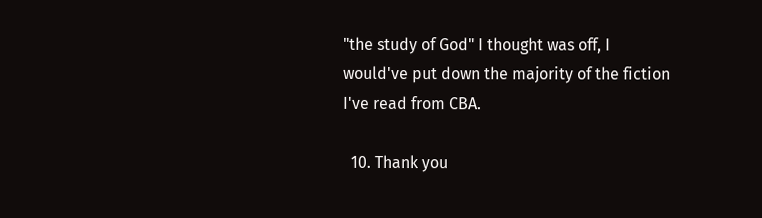"the study of God" I thought was off, I would've put down the majority of the fiction I've read from CBA.

  10. Thank you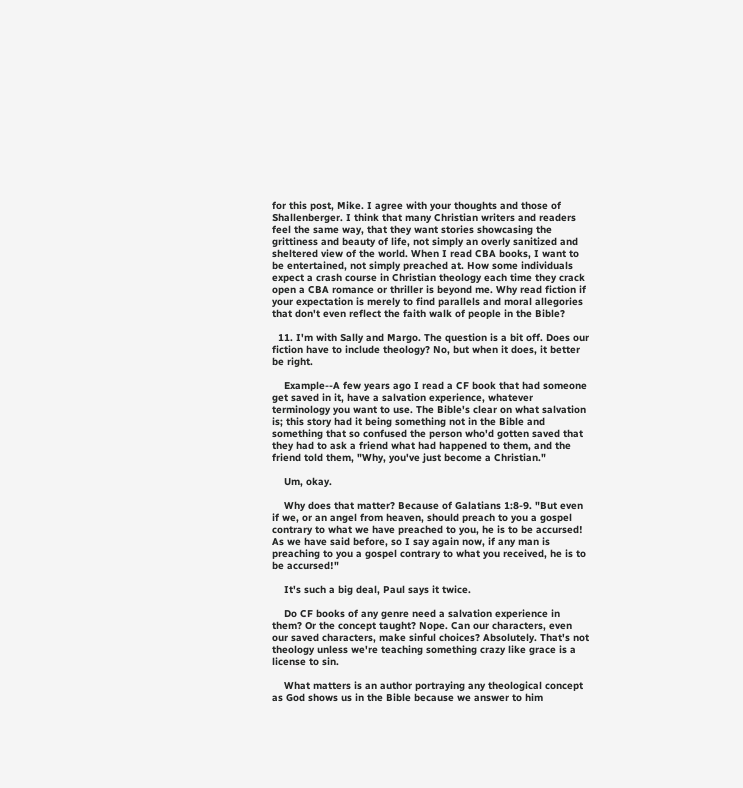for this post, Mike. I agree with your thoughts and those of Shallenberger. I think that many Christian writers and readers feel the same way, that they want stories showcasing the grittiness and beauty of life, not simply an overly sanitized and sheltered view of the world. When I read CBA books, I want to be entertained, not simply preached at. How some individuals expect a crash course in Christian theology each time they crack open a CBA romance or thriller is beyond me. Why read fiction if your expectation is merely to find parallels and moral allegories that don't even reflect the faith walk of people in the Bible?

  11. I'm with Sally and Margo. The question is a bit off. Does our fiction have to include theology? No, but when it does, it better be right.

    Example--A few years ago I read a CF book that had someone get saved in it, have a salvation experience, whatever terminology you want to use. The Bible's clear on what salvation is; this story had it being something not in the Bible and something that so confused the person who'd gotten saved that they had to ask a friend what had happened to them, and the friend told them, "Why, you've just become a Christian."

    Um, okay.

    Why does that matter? Because of Galatians 1:8-9. "But even if we, or an angel from heaven, should preach to you a gospel contrary to what we have preached to you, he is to be accursed! As we have said before, so I say again now, if any man is preaching to you a gospel contrary to what you received, he is to be accursed!"

    It's such a big deal, Paul says it twice.

    Do CF books of any genre need a salvation experience in them? Or the concept taught? Nope. Can our characters, even our saved characters, make sinful choices? Absolutely. That's not theology unless we're teaching something crazy like grace is a license to sin.

    What matters is an author portraying any theological concept as God shows us in the Bible because we answer to him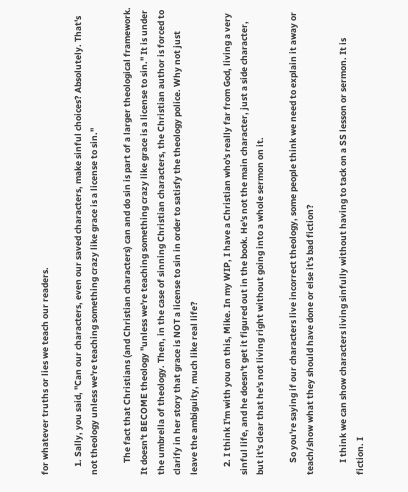for whatever truths or lies we teach our readers.

    1. Sally, you said, "Can our characters, even our saved characters, make sinful choices? Absolutely. That's not theology unless we're teaching something crazy like grace is a license to sin."

      The fact that Christians (and Christian characters) can and do sin is part of a larger theological framework. It doesn't BECOME theology "unless we're teaching something crazy like grace is a license to sin." It is under the umbrella of theology. Then, in the case of sinning Christian characters, the Christian author is forced to clarify in her story that grace is NOT a license to sin in order to satisfy the theology police. Why not just leave the ambiguity, much like real life?

    2. I think I'm with you on this, Mike. In my WIP, I have a Christian who's really far from God, living a very sinful life, and he doesn't get it figured out in the book. He's not the main character, just a side character, but it's clear that he's not living right without going into a whole sermon on it.

      So you're saying if our characters live incorrect theology, some people think we need to explain it away or teach/show what they should have done or else it's bad fiction?

      I think we can show characters living sinfully without having to tack on a SS lesson or sermon. It is fiction. I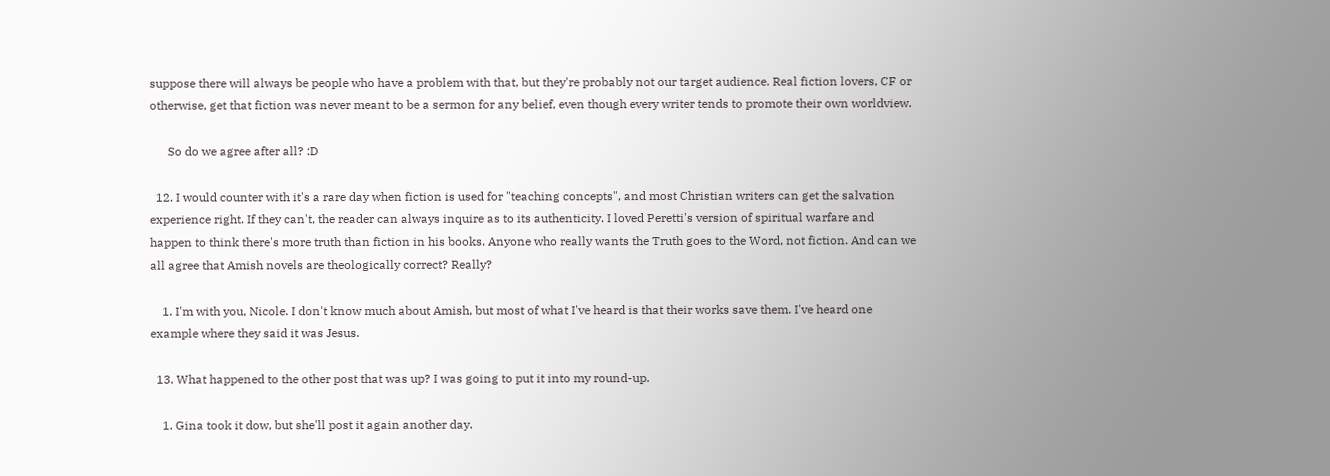suppose there will always be people who have a problem with that, but they're probably not our target audience. Real fiction lovers, CF or otherwise, get that fiction was never meant to be a sermon for any belief, even though every writer tends to promote their own worldview.

      So do we agree after all? :D

  12. I would counter with it's a rare day when fiction is used for "teaching concepts", and most Christian writers can get the salvation experience right. If they can't, the reader can always inquire as to its authenticity. I loved Peretti's version of spiritual warfare and happen to think there's more truth than fiction in his books. Anyone who really wants the Truth goes to the Word, not fiction. And can we all agree that Amish novels are theologically correct? Really?

    1. I'm with you, Nicole. I don't know much about Amish, but most of what I've heard is that their works save them. I've heard one example where they said it was Jesus.

  13. What happened to the other post that was up? I was going to put it into my round-up.

    1. Gina took it dow, but she'll post it again another day.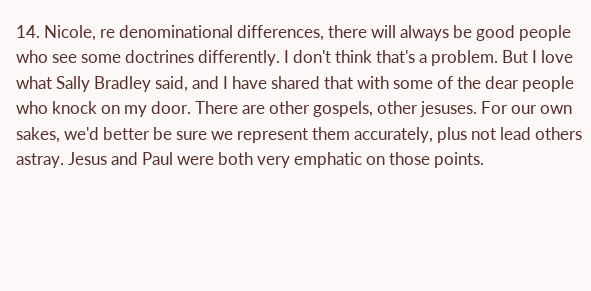14. Nicole, re denominational differences, there will always be good people who see some doctrines differently. I don't think that's a problem. But I love what Sally Bradley said, and I have shared that with some of the dear people who knock on my door. There are other gospels, other jesuses. For our own sakes, we'd better be sure we represent them accurately, plus not lead others astray. Jesus and Paul were both very emphatic on those points.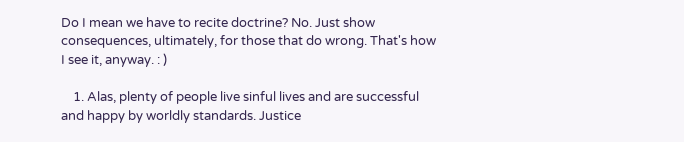Do I mean we have to recite doctrine? No. Just show consequences, ultimately, for those that do wrong. That's how I see it, anyway. : )

    1. Alas, plenty of people live sinful lives and are successful and happy by worldly standards. Justice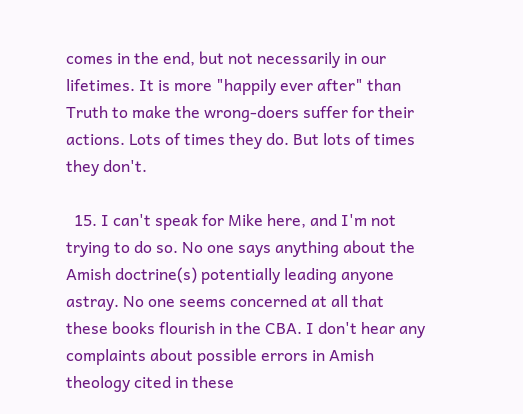comes in the end, but not necessarily in our lifetimes. It is more "happily ever after" than Truth to make the wrong-doers suffer for their actions. Lots of times they do. But lots of times they don't.

  15. I can't speak for Mike here, and I'm not trying to do so. No one says anything about the Amish doctrine(s) potentially leading anyone astray. No one seems concerned at all that these books flourish in the CBA. I don't hear any complaints about possible errors in Amish theology cited in these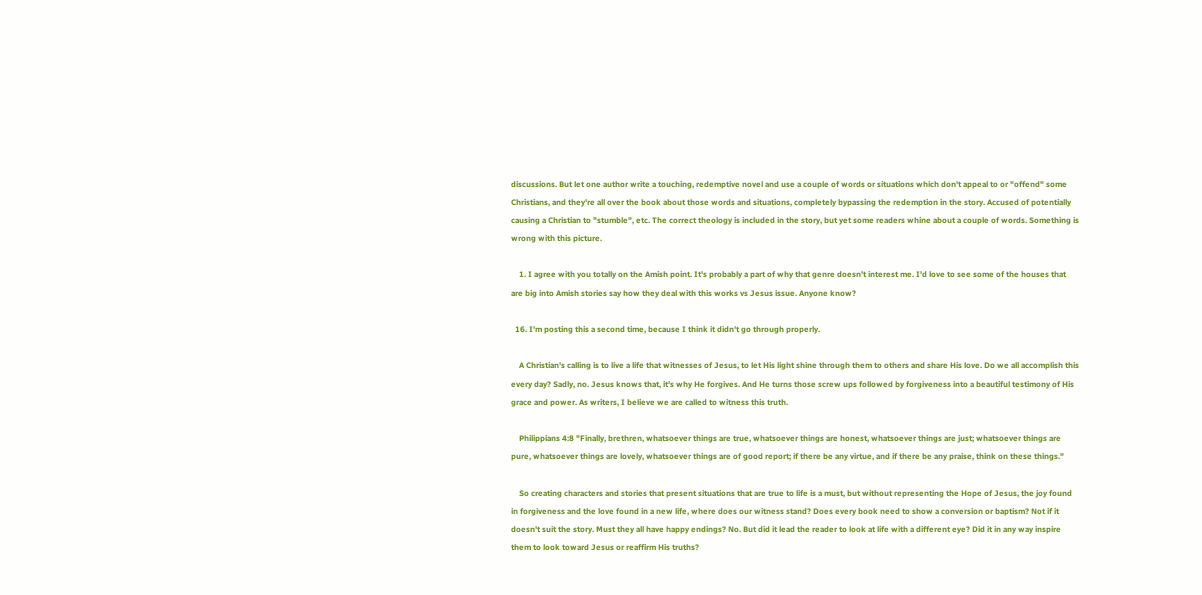discussions. But let one author write a touching, redemptive novel and use a couple of words or situations which don't appeal to or "offend" some Christians, and they're all over the book about those words and situations, completely bypassing the redemption in the story. Accused of potentially causing a Christian to "stumble", etc. The correct theology is included in the story, but yet some readers whine about a couple of words. Something is wrong with this picture.

    1. I agree with you totally on the Amish point. It's probably a part of why that genre doesn't interest me. I'd love to see some of the houses that are big into Amish stories say how they deal with this works vs Jesus issue. Anyone know?

  16. I'm posting this a second time, because I think it didn't go through properly.

    A Christian's calling is to live a life that witnesses of Jesus, to let His light shine through them to others and share His love. Do we all accomplish this every day? Sadly, no. Jesus knows that, it's why He forgives. And He turns those screw ups followed by forgiveness into a beautiful testimony of His grace and power. As writers, I believe we are called to witness this truth.

    Philippians 4:8 "Finally, brethren, whatsoever things are true, whatsoever things are honest, whatsoever things are just; whatsoever things are pure, whatsoever things are lovely, whatsoever things are of good report; if there be any virtue, and if there be any praise, think on these things."

    So creating characters and stories that present situations that are true to life is a must, but without representing the Hope of Jesus, the joy found in forgiveness and the love found in a new life, where does our witness stand? Does every book need to show a conversion or baptism? Not if it doesn't suit the story. Must they all have happy endings? No. But did it lead the reader to look at life with a different eye? Did it in any way inspire them to look toward Jesus or reaffirm His truths?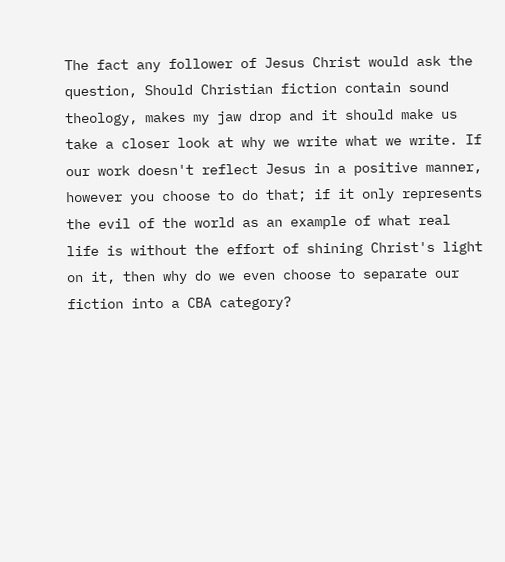The fact any follower of Jesus Christ would ask the question, Should Christian fiction contain sound theology, makes my jaw drop and it should make us take a closer look at why we write what we write. If our work doesn't reflect Jesus in a positive manner, however you choose to do that; if it only represents the evil of the world as an example of what real life is without the effort of shining Christ's light on it, then why do we even choose to separate our fiction into a CBA category?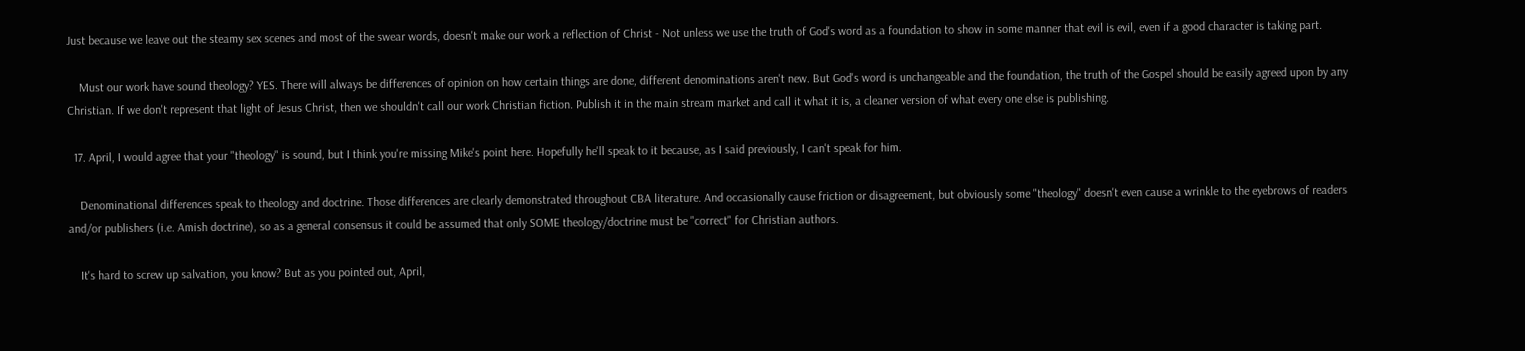Just because we leave out the steamy sex scenes and most of the swear words, doesn't make our work a reflection of Christ - Not unless we use the truth of God's word as a foundation to show in some manner that evil is evil, even if a good character is taking part.

    Must our work have sound theology? YES. There will always be differences of opinion on how certain things are done, different denominations aren't new. But God's word is unchangeable and the foundation, the truth of the Gospel should be easily agreed upon by any Christian. If we don't represent that light of Jesus Christ, then we shouldn't call our work Christian fiction. Publish it in the main stream market and call it what it is, a cleaner version of what every one else is publishing.

  17. April, I would agree that your "theology" is sound, but I think you're missing Mike's point here. Hopefully he'll speak to it because, as I said previously, I can't speak for him.

    Denominational differences speak to theology and doctrine. Those differences are clearly demonstrated throughout CBA literature. And occasionally cause friction or disagreement, but obviously some "theology" doesn't even cause a wrinkle to the eyebrows of readers and/or publishers (i.e. Amish doctrine), so as a general consensus it could be assumed that only SOME theology/doctrine must be "correct" for Christian authors.

    It's hard to screw up salvation, you know? But as you pointed out, April,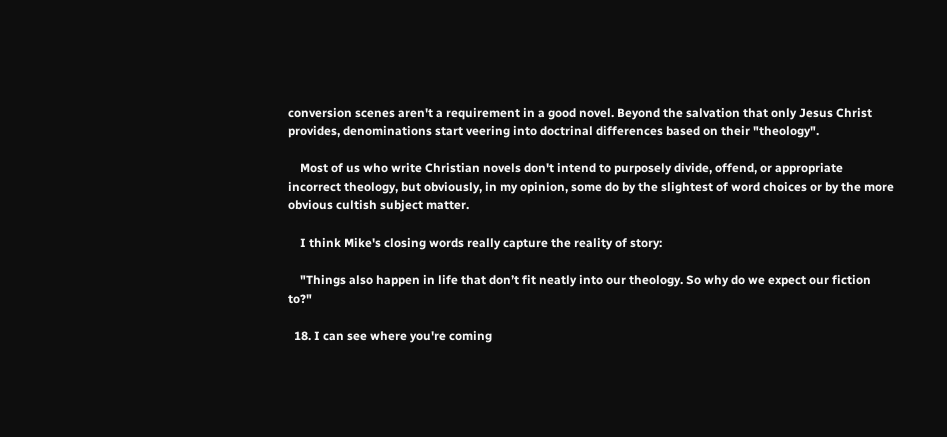conversion scenes aren't a requirement in a good novel. Beyond the salvation that only Jesus Christ provides, denominations start veering into doctrinal differences based on their "theology".

    Most of us who write Christian novels don't intend to purposely divide, offend, or appropriate incorrect theology, but obviously, in my opinion, some do by the slightest of word choices or by the more obvious cultish subject matter.

    I think Mike's closing words really capture the reality of story:

    "Things also happen in life that don’t fit neatly into our theology. So why do we expect our fiction to?"

  18. I can see where you're coming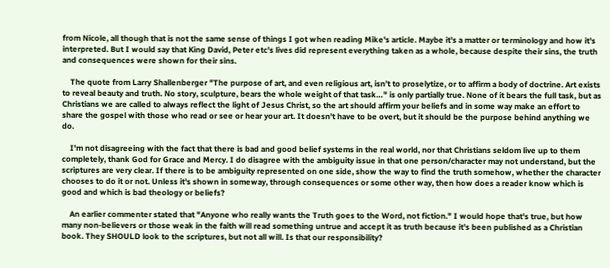from Nicole, all though that is not the same sense of things I got when reading Mike's article. Maybe it's a matter or terminology and how it's interpreted. But I would say that King David, Peter etc's lives did represent everything taken as a whole, because despite their sins, the truth and consequences were shown for their sins.

    The quote from Larry Shallenberger "The purpose of art, and even religious art, isn’t to proselytize, or to affirm a body of doctrine. Art exists to reveal beauty and truth. No story, sculpture, bears the whole weight of that task…" is only partially true. None of it bears the full task, but as Christians we are called to always reflect the light of Jesus Christ, so the art should affirm your beliefs and in some way make an effort to share the gospel with those who read or see or hear your art. It doesn't have to be overt, but it should be the purpose behind anything we do.

    I'm not disagreeing with the fact that there is bad and good belief systems in the real world, nor that Christians seldom live up to them completely, thank God for Grace and Mercy. I do disagree with the ambiguity issue in that one person/character may not understand, but the scriptures are very clear. If there is to be ambiguity represented on one side, show the way to find the truth somehow, whether the character chooses to do it or not. Unless it's shown in someway, through consequences or some other way, then how does a reader know which is good and which is bad theology or beliefs?

    An earlier commenter stated that "Anyone who really wants the Truth goes to the Word, not fiction." I would hope that's true, but how many non-believers or those weak in the faith will read something untrue and accept it as truth because it's been published as a Christian book. They SHOULD look to the scriptures, but not all will. Is that our responsibility?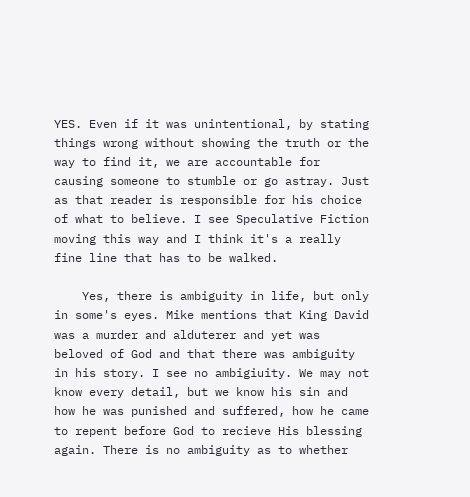YES. Even if it was unintentional, by stating things wrong without showing the truth or the way to find it, we are accountable for causing someone to stumble or go astray. Just as that reader is responsible for his choice of what to believe. I see Speculative Fiction moving this way and I think it's a really fine line that has to be walked.

    Yes, there is ambiguity in life, but only in some's eyes. Mike mentions that King David was a murder and alduterer and yet was beloved of God and that there was ambiguity in his story. I see no ambigiuity. We may not know every detail, but we know his sin and how he was punished and suffered, how he came to repent before God to recieve His blessing again. There is no ambiguity as to whether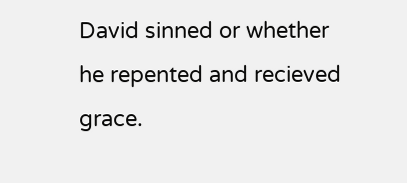David sinned or whether he repented and recieved grace.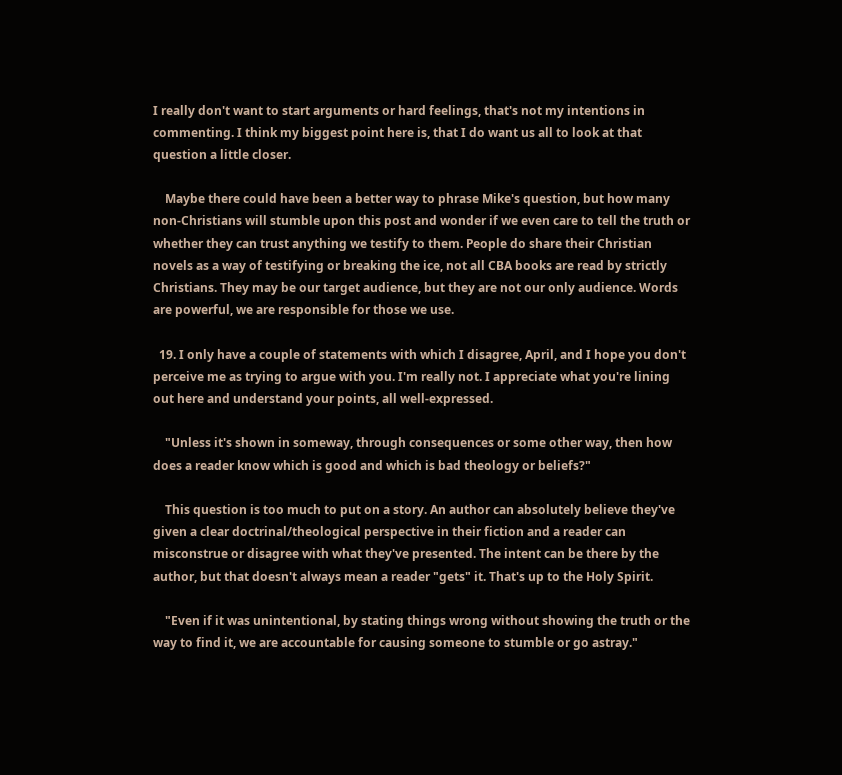I really don't want to start arguments or hard feelings, that's not my intentions in commenting. I think my biggest point here is, that I do want us all to look at that question a little closer.

    Maybe there could have been a better way to phrase Mike's question, but how many non-Christians will stumble upon this post and wonder if we even care to tell the truth or whether they can trust anything we testify to them. People do share their Christian novels as a way of testifying or breaking the ice, not all CBA books are read by strictly Christians. They may be our target audience, but they are not our only audience. Words are powerful, we are responsible for those we use.

  19. I only have a couple of statements with which I disagree, April, and I hope you don't perceive me as trying to argue with you. I'm really not. I appreciate what you're lining out here and understand your points, all well-expressed.

    "Unless it's shown in someway, through consequences or some other way, then how does a reader know which is good and which is bad theology or beliefs?"

    This question is too much to put on a story. An author can absolutely believe they've given a clear doctrinal/theological perspective in their fiction and a reader can misconstrue or disagree with what they've presented. The intent can be there by the author, but that doesn't always mean a reader "gets" it. That's up to the Holy Spirit.

    "Even if it was unintentional, by stating things wrong without showing the truth or the way to find it, we are accountable for causing someone to stumble or go astray."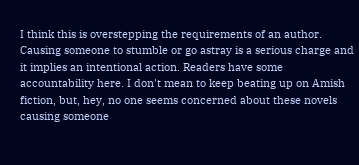I think this is overstepping the requirements of an author. Causing someone to stumble or go astray is a serious charge and it implies an intentional action. Readers have some accountability here. I don't mean to keep beating up on Amish fiction, but, hey, no one seems concerned about these novels causing someone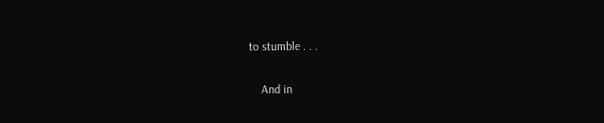to stumble . . .

    And in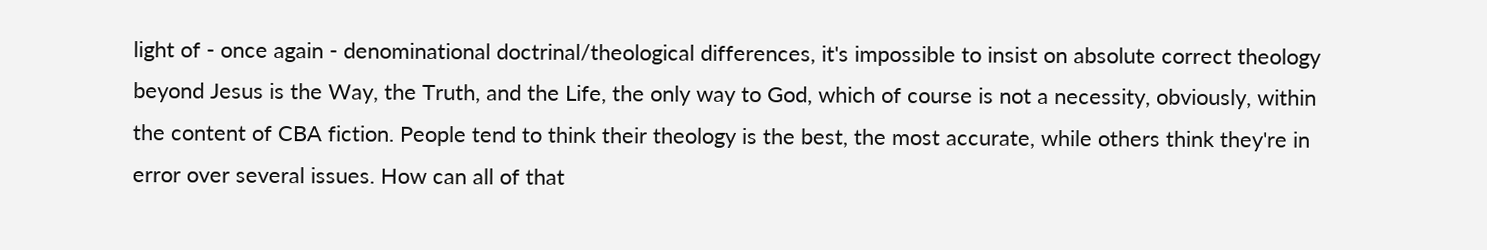light of - once again - denominational doctrinal/theological differences, it's impossible to insist on absolute correct theology beyond Jesus is the Way, the Truth, and the Life, the only way to God, which of course is not a necessity, obviously, within the content of CBA fiction. People tend to think their theology is the best, the most accurate, while others think they're in error over several issues. How can all of that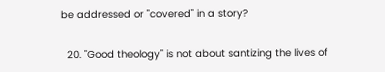be addressed or "covered" in a story?

  20. "Good theology" is not about santizing the lives of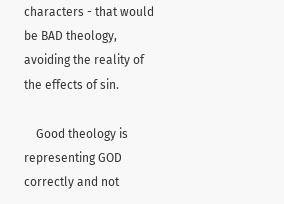characters - that would be BAD theology, avoiding the reality of the effects of sin.

    Good theology is representing GOD correctly and not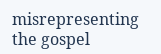misrepresenting the gospel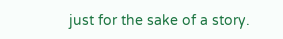just for the sake of a story.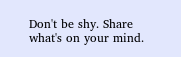Don't be shy. Share what's on your mind.